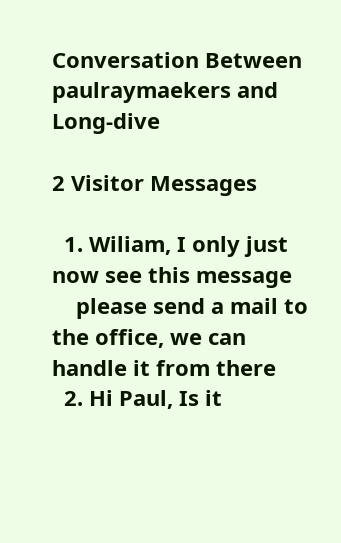Conversation Between paulraymaekers and Long-dive

2 Visitor Messages

  1. Wiliam, I only just now see this message
    please send a mail to the office, we can handle it from there
  2. Hi Paul, Is it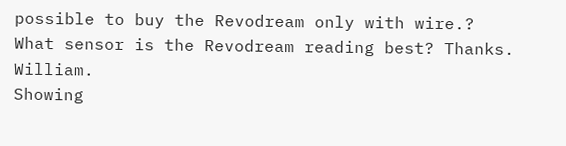possible to buy the Revodream only with wire.? What sensor is the Revodream reading best? Thanks. William.
Showing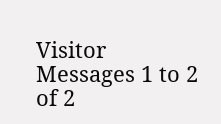Visitor Messages 1 to 2 of 2